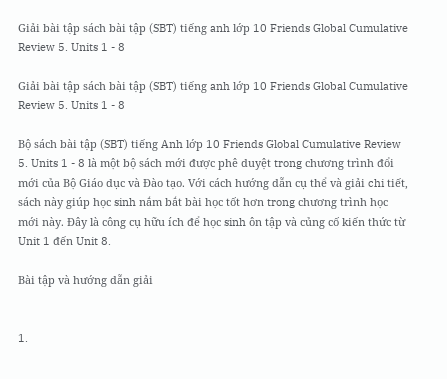Giải bài tập sách bài tập (SBT) tiếng anh lớp 10 Friends Global Cumulative Review 5. Units 1 - 8

Giải bài tập sách bài tập (SBT) tiếng anh lớp 10 Friends Global Cumulative Review 5. Units 1 - 8

Bộ sách bài tập (SBT) tiếng Anh lớp 10 Friends Global Cumulative Review 5. Units 1 - 8 là một bộ sách mới được phê duyệt trong chương trình đổi mới của Bộ Giáo dục và Đào tạo. Với cách hướng dẫn cụ thể và giải chi tiết, sách này giúp học sinh nắm bắt bài học tốt hơn trong chương trình học mới này. Đây là công cụ hữu ích để học sinh ôn tập và củng cố kiến thức từ Unit 1 đến Unit 8.

Bài tập và hướng dẫn giải


1.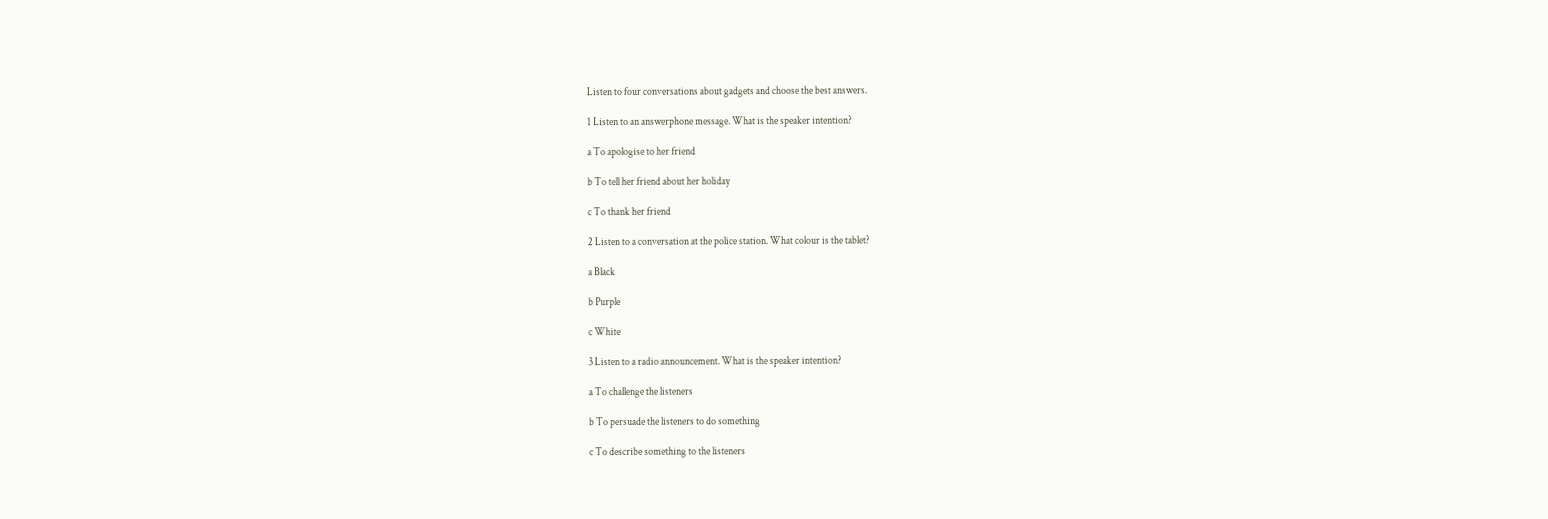Listen to four conversations about gadgets and choose the best answers.

1 Listen to an answerphone message. What is the speaker intention?

a To apologise to her friend

b To tell her friend about her holiday

c To thank her friend

2 Listen to a conversation at the police station. What colour is the tablet?

a Black

b Purple

c White

3 Listen to a radio announcement. What is the speaker intention?

a To challenge the listeners

b To persuade the listeners to do something

c To describe something to the listeners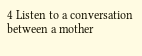4 Listen to a conversation between a mother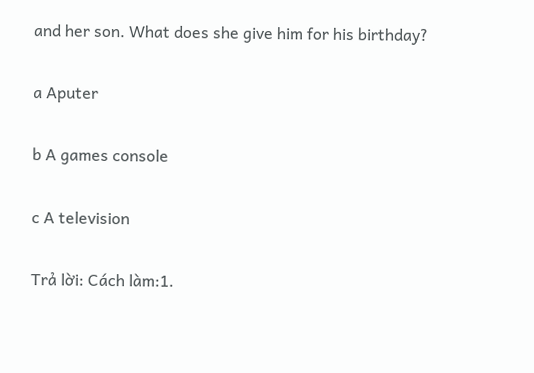and her son. What does she give him for his birthday?

a Aputer

b A games console

c A television

Trả lời: Cách làm:1.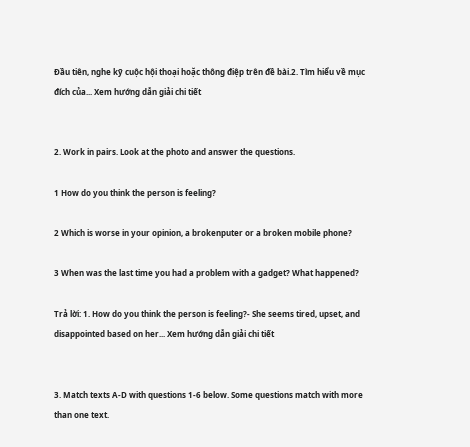Đầu tiên, nghe kỹ cuộc hội thoại hoặc thông điệp trên đề bài.2. Tìm hiểu về mục đích của... Xem hướng dẫn giải chi tiết


2. Work in pairs. Look at the photo and answer the questions.

1 How do you think the person is feeling?

2 Which is worse in your opinion, a brokenputer or a broken mobile phone?

3 When was the last time you had a problem with a gadget? What happened?

Trả lời: 1. How do you think the person is feeling?- She seems tired, upset, and disappointed based on her... Xem hướng dẫn giải chi tiết


3. Match texts A-D with questions 1-6 below. Some questions match with more than one text.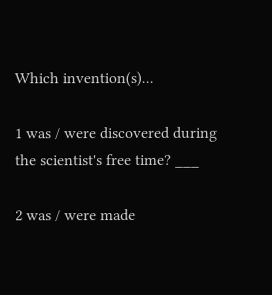Which invention(s)...

1 was / were discovered during the scientist's free time? ___

2 was / were made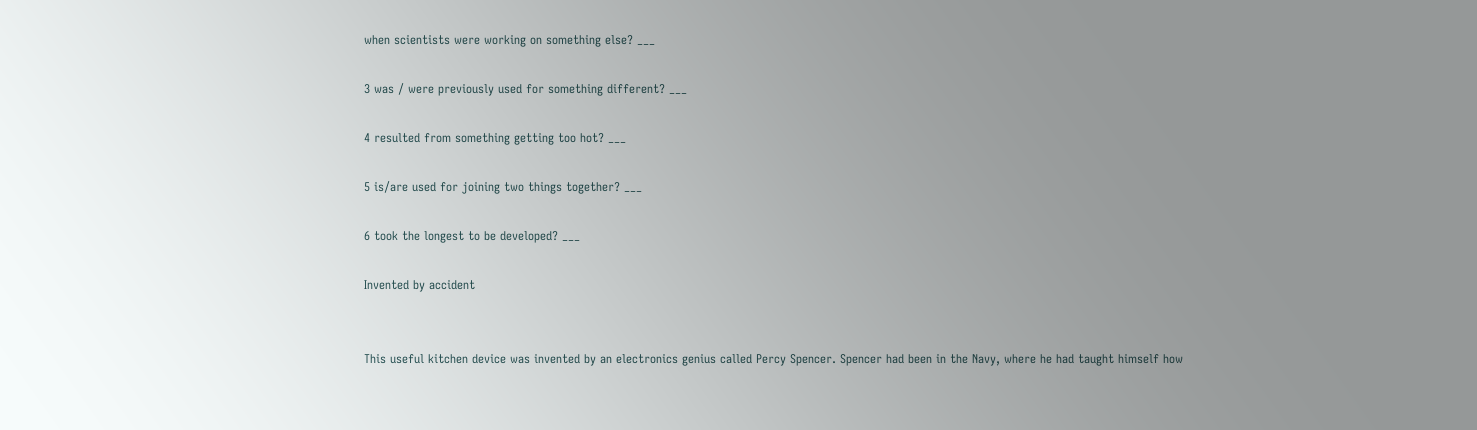when scientists were working on something else? ___

3 was / were previously used for something different? ___

4 resulted from something getting too hot? ___

5 is/are used for joining two things together? ___

6 took the longest to be developed? ___

Invented by accident


This useful kitchen device was invented by an electronics genius called Percy Spencer. Spencer had been in the Navy, where he had taught himself how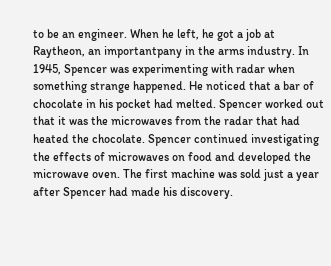to be an engineer. When he left, he got a job at Raytheon, an importantpany in the arms industry. In 1945, Spencer was experimenting with radar when something strange happened. He noticed that a bar of chocolate in his pocket had melted. Spencer worked out that it was the microwaves from the radar that had heated the chocolate. Spencer continued investigating the effects of microwaves on food and developed the microwave oven. The first machine was sold just a year after Spencer had made his discovery.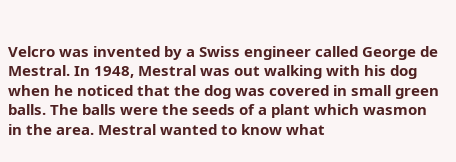Velcro was invented by a Swiss engineer called George de Mestral. In 1948, Mestral was out walking with his dog when he noticed that the dog was covered in small green balls. The balls were the seeds of a plant which wasmon in the area. Mestral wanted to know what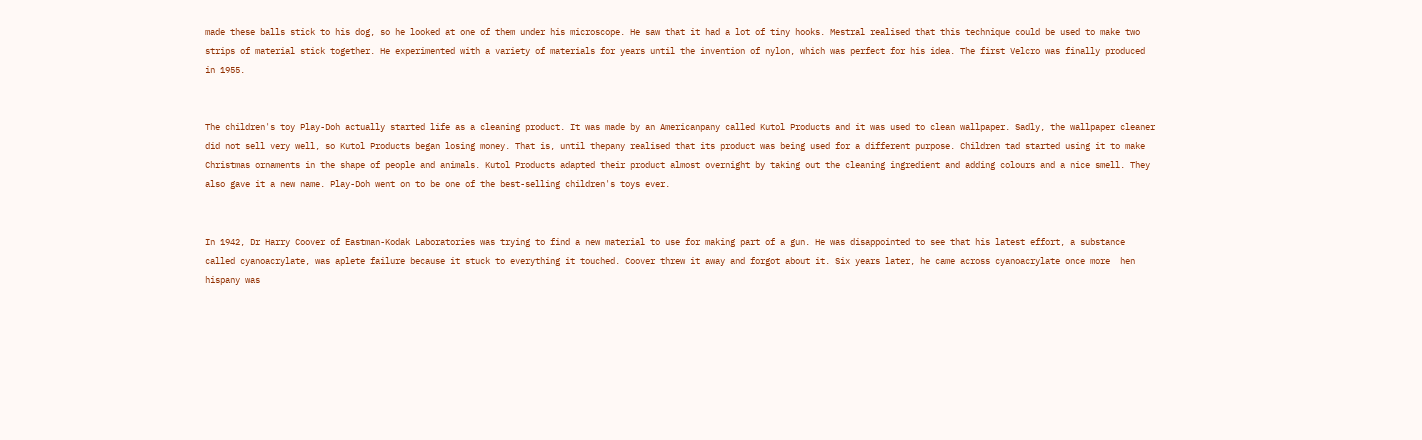made these balls stick to his dog, so he looked at one of them under his microscope. He saw that it had a lot of tiny hooks. Mestral realised that this technique could be used to make two strips of material stick together. He experimented with a variety of materials for years until the invention of nylon, which was perfect for his idea. The first Velcro was finally produced in 1955.


The children's toy Play-Doh actually started life as a cleaning product. It was made by an Americanpany called Kutol Products and it was used to clean wallpaper. Sadly, the wallpaper cleaner did not sell very well, so Kutol Products began losing money. That is, until thepany realised that its product was being used for a different purpose. Children tad started using it to make Christmas ornaments in the shape of people and animals. Kutol Products adapted their product almost overnight by taking out the cleaning ingredient and adding colours and a nice smell. They also gave it a new name. Play-Doh went on to be one of the best-selling children's toys ever.


In 1942, Dr Harry Coover of Eastman-Kodak Laboratories was trying to find a new material to use for making part of a gun. He was disappointed to see that his latest effort, a substance called cyanoacrylate, was aplete failure because it stuck to everything it touched. Coover threw it away and forgot about it. Six years later, he came across cyanoacrylate once more  hen hispany was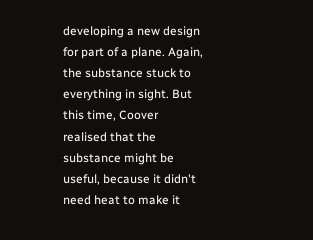developing a new design for part of a plane. Again, the substance stuck to everything in sight. But this time, Coover realised that the substance might be useful, because it didn't need heat to make it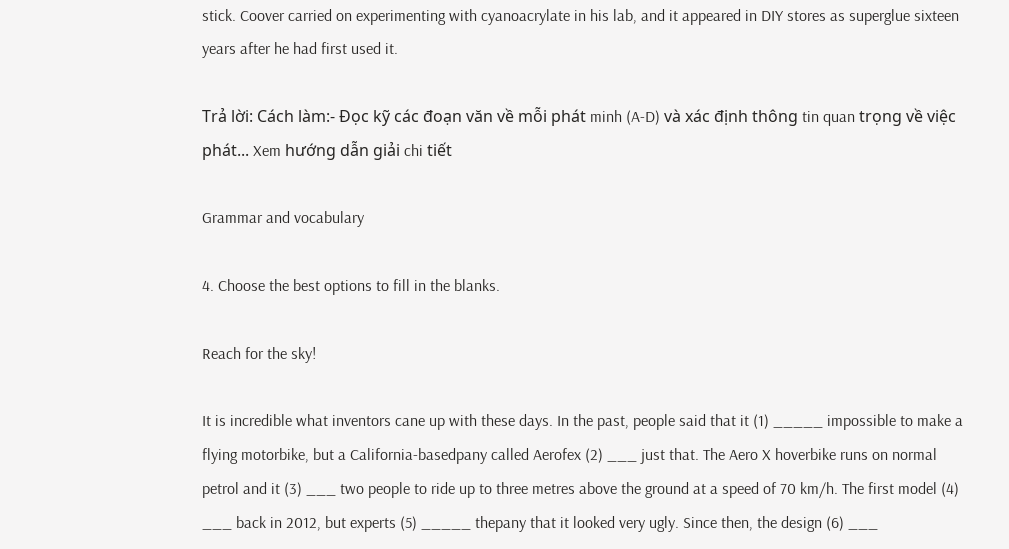stick. Coover carried on experimenting with cyanoacrylate in his lab, and it appeared in DIY stores as superglue sixteen years after he had first used it.

Trả lời: Cách làm:- Đọc kỹ các đoạn văn về mỗi phát minh (A-D) và xác định thông tin quan trọng về việc phát... Xem hướng dẫn giải chi tiết

Grammar and vocabulary

4. Choose the best options to fill in the blanks.

Reach for the sky!

It is incredible what inventors cane up with these days. In the past, people said that it (1) _____ impossible to make a flying motorbike, but a California-basedpany called Aerofex (2) ___ just that. The Aero X hoverbike runs on normal petrol and it (3) ___ two people to ride up to three metres above the ground at a speed of 70 km/h. The first model (4) ___ back in 2012, but experts (5) _____ thepany that it looked very ugly. Since then, the design (6) ___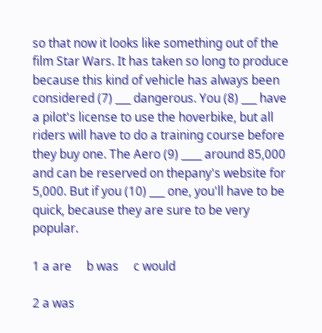so that now it looks like something out of the film Star Wars. It has taken so long to produce because this kind of vehicle has always been considered (7) ___ dangerous. You (8) ___ have a pilot's license to use the hoverbike, but all riders will have to do a training course before they buy one. The Aero (9) ____ around 85,000 and can be reserved on thepany's website for 5,000. But if you (10) ___ one, you'll have to be quick, because they are sure to be very popular.

1 a are     b was     c would

2 a was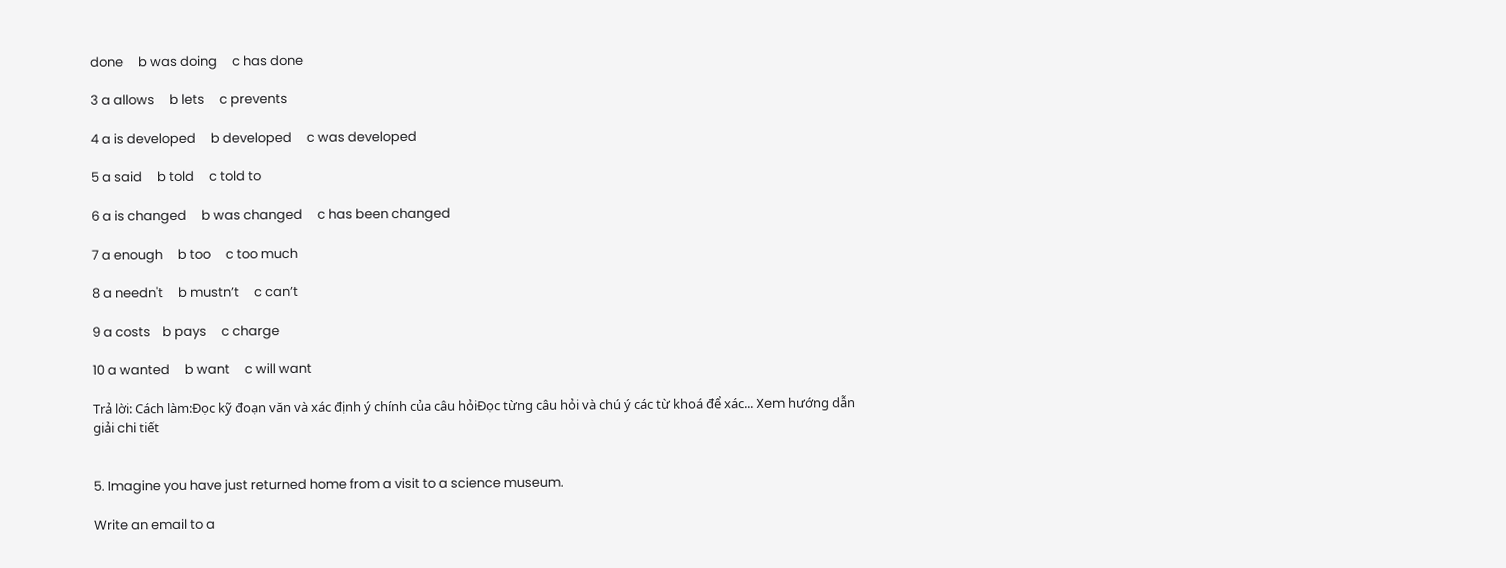done     b was doing     c has done

3 a allows     b lets     c prevents

4 a is developed     b developed     c was developed

5 a said     b told     c told to

6 a is changed     b was changed     c has been changed

7 a enough     b too     c too much

8 a needn't     b mustn’t     c can’t

9 a costs    b pays     c charge

10 a wanted     b want     c will want

Trả lời: Cách làm:Đọc kỹ đoạn văn và xác định ý chính của câu hỏiĐọc từng câu hỏi và chú ý các từ khoá để xác... Xem hướng dẫn giải chi tiết


5. Imagine you have just returned home from a visit to a science museum.

Write an email to a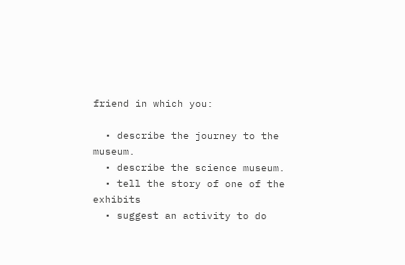friend in which you:

  • describe the journey to the museum.
  • describe the science museum.
  • tell the story of one of the exhibits
  • suggest an activity to do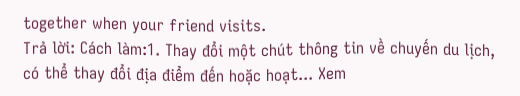together when your friend visits.
Trả lời: Cách làm:1. Thay đổi một chút thông tin về chuyến du lịch, có thể thay đổi địa điểm đến hoặc hoạt... Xem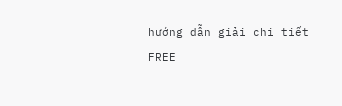hướng dẫn giải chi tiết
FREE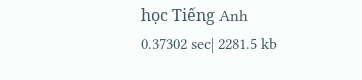học Tiếng Anh
0.37302 sec| 2281.5 kb